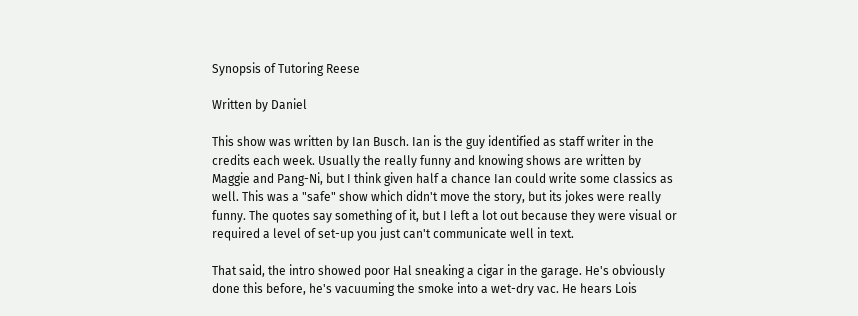Synopsis of Tutoring Reese

Written by Daniel

This show was written by Ian Busch. Ian is the guy identified as staff writer in the credits each week. Usually the really funny and knowing shows are written by Maggie and Pang-Ni, but I think given half a chance Ian could write some classics as well. This was a "safe" show which didn't move the story, but its jokes were really funny. The quotes say something of it, but I left a lot out because they were visual or required a level of set-up you just can't communicate well in text.

That said, the intro showed poor Hal sneaking a cigar in the garage. He's obviously done this before, he's vacuuming the smoke into a wet-dry vac. He hears Lois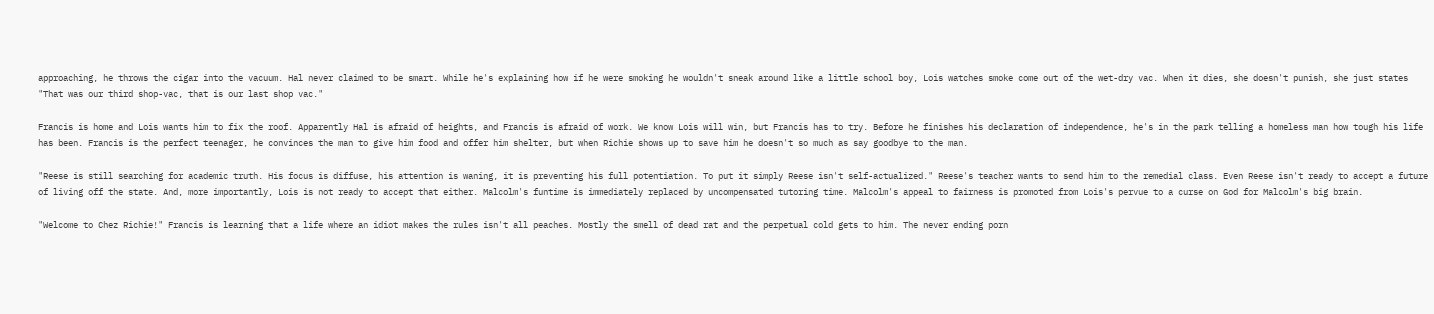approaching, he throws the cigar into the vacuum. Hal never claimed to be smart. While he's explaining how if he were smoking he wouldn't sneak around like a little school boy, Lois watches smoke come out of the wet-dry vac. When it dies, she doesn't punish, she just states "That was our third shop-vac, that is our last shop vac."

Francis is home and Lois wants him to fix the roof. Apparently Hal is afraid of heights, and Francis is afraid of work. We know Lois will win, but Francis has to try. Before he finishes his declaration of independence, he's in the park telling a homeless man how tough his life has been. Francis is the perfect teenager, he convinces the man to give him food and offer him shelter, but when Richie shows up to save him he doesn't so much as say goodbye to the man.

"Reese is still searching for academic truth. His focus is diffuse, his attention is waning, it is preventing his full potentiation. To put it simply Reese isn't self-actualized." Reese's teacher wants to send him to the remedial class. Even Reese isn't ready to accept a future of living off the state. And, more importantly, Lois is not ready to accept that either. Malcolm's funtime is immediately replaced by uncompensated tutoring time. Malcolm's appeal to fairness is promoted from Lois's pervue to a curse on God for Malcolm's big brain.

"Welcome to Chez Richie!" Francis is learning that a life where an idiot makes the rules isn't all peaches. Mostly the smell of dead rat and the perpetual cold gets to him. The never ending porn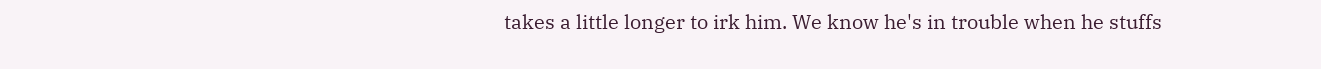takes a little longer to irk him. We know he's in trouble when he stuffs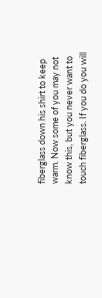fiberglass down his shirt to keep warm. Now some of you may not know this, but you never want to touch fiberglass. If you do you will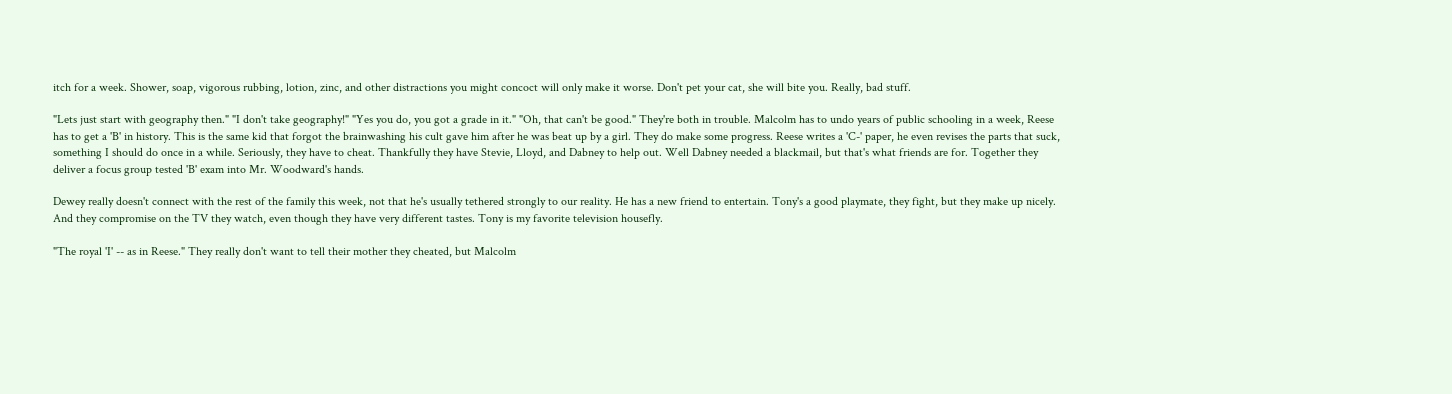itch for a week. Shower, soap, vigorous rubbing, lotion, zinc, and other distractions you might concoct will only make it worse. Don't pet your cat, she will bite you. Really, bad stuff.

"Lets just start with geography then." "I don't take geography!" "Yes you do, you got a grade in it." "Oh, that can't be good." They're both in trouble. Malcolm has to undo years of public schooling in a week, Reese has to get a 'B' in history. This is the same kid that forgot the brainwashing his cult gave him after he was beat up by a girl. They do make some progress. Reese writes a 'C-' paper, he even revises the parts that suck, something I should do once in a while. Seriously, they have to cheat. Thankfully they have Stevie, Lloyd, and Dabney to help out. Well Dabney needed a blackmail, but that's what friends are for. Together they deliver a focus group tested 'B' exam into Mr. Woodward's hands.

Dewey really doesn't connect with the rest of the family this week, not that he's usually tethered strongly to our reality. He has a new friend to entertain. Tony's a good playmate, they fight, but they make up nicely. And they compromise on the TV they watch, even though they have very different tastes. Tony is my favorite television housefly.

"The royal 'I' -- as in Reese." They really don't want to tell their mother they cheated, but Malcolm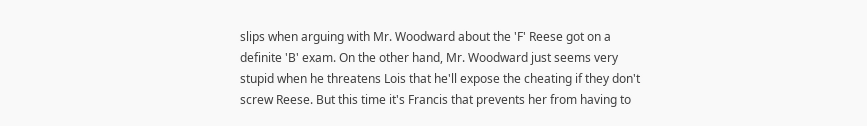slips when arguing with Mr. Woodward about the 'F' Reese got on a definite 'B' exam. On the other hand, Mr. Woodward just seems very stupid when he threatens Lois that he'll expose the cheating if they don't screw Reese. But this time it's Francis that prevents her from having to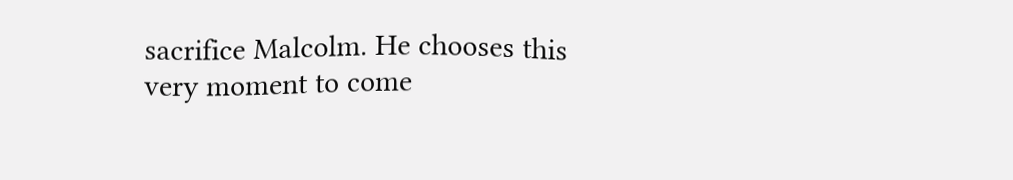sacrifice Malcolm. He chooses this very moment to come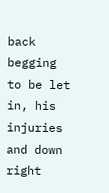back begging to be let in, his injuries and down right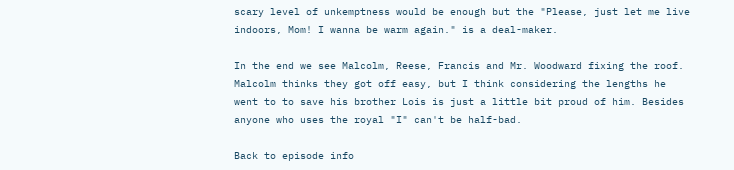scary level of unkemptness would be enough but the "Please, just let me live indoors, Mom! I wanna be warm again." is a deal-maker.

In the end we see Malcolm, Reese, Francis and Mr. Woodward fixing the roof. Malcolm thinks they got off easy, but I think considering the lengths he went to to save his brother Lois is just a little bit proud of him. Besides anyone who uses the royal "I" can't be half-bad.

Back to episode info